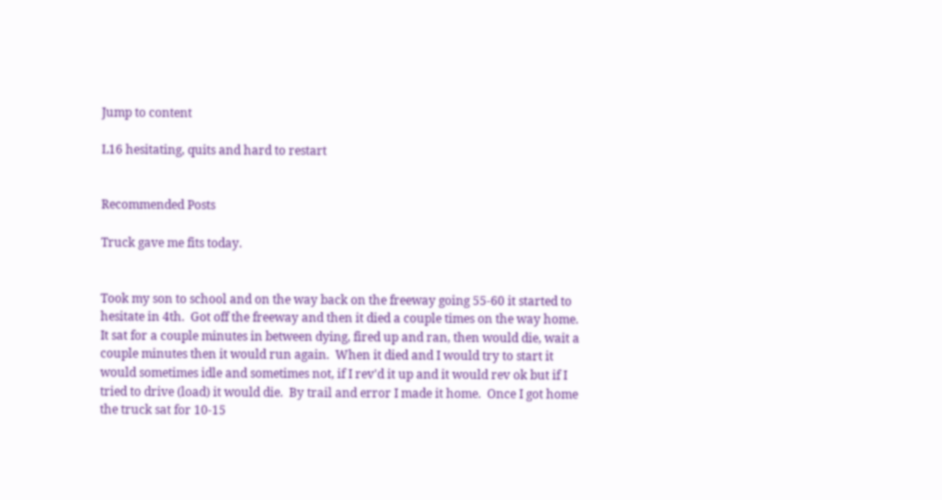Jump to content

L16 hesitating, quits and hard to restart


Recommended Posts

Truck gave me fits today.


Took my son to school and on the way back on the freeway going 55-60 it started to hesitate in 4th.  Got off the freeway and then it died a couple times on the way home.  It sat for a couple minutes in between dying, fired up and ran, then would die, wait a couple minutes then it would run again.  When it died and I would try to start it would sometimes idle and sometimes not, if I rev'd it up and it would rev ok but if I tried to drive (load) it would die.  By trail and error I made it home.  Once I got home the truck sat for 10-15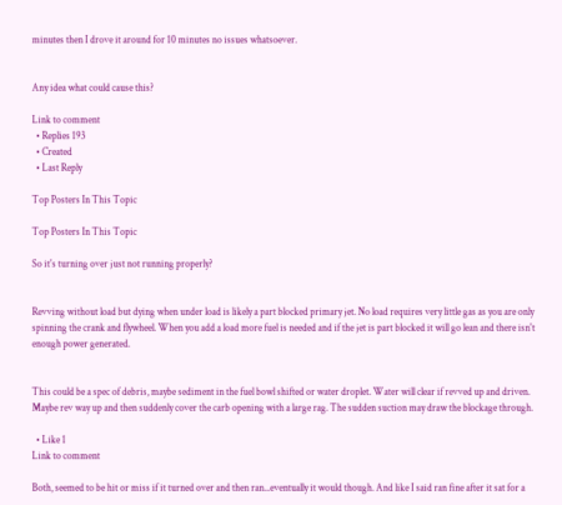minutes then I drove it around for 10 minutes no issues whatsoever.


Any idea what could cause this?

Link to comment
  • Replies 193
  • Created
  • Last Reply

Top Posters In This Topic

Top Posters In This Topic

So it's turning over just not running properly?


Revving without load but dying when under load is likely a part blocked primary jet. No load requires very little gas as you are only spinning the crank and flywheel. When you add a load more fuel is needed and if the jet is part blocked it will go lean and there isn't enough power generated.


This could be a spec of debris, maybe sediment in the fuel bowl shifted or water droplet. Water will clear if revved up and driven. Maybe rev way up and then suddenly cover the carb opening with a large rag. The sudden suction may draw the blockage through.

  • Like 1
Link to comment

Both, seemed to be hit or miss if it turned over and then ran...eventually it would though. And like I said ran fine after it sat for a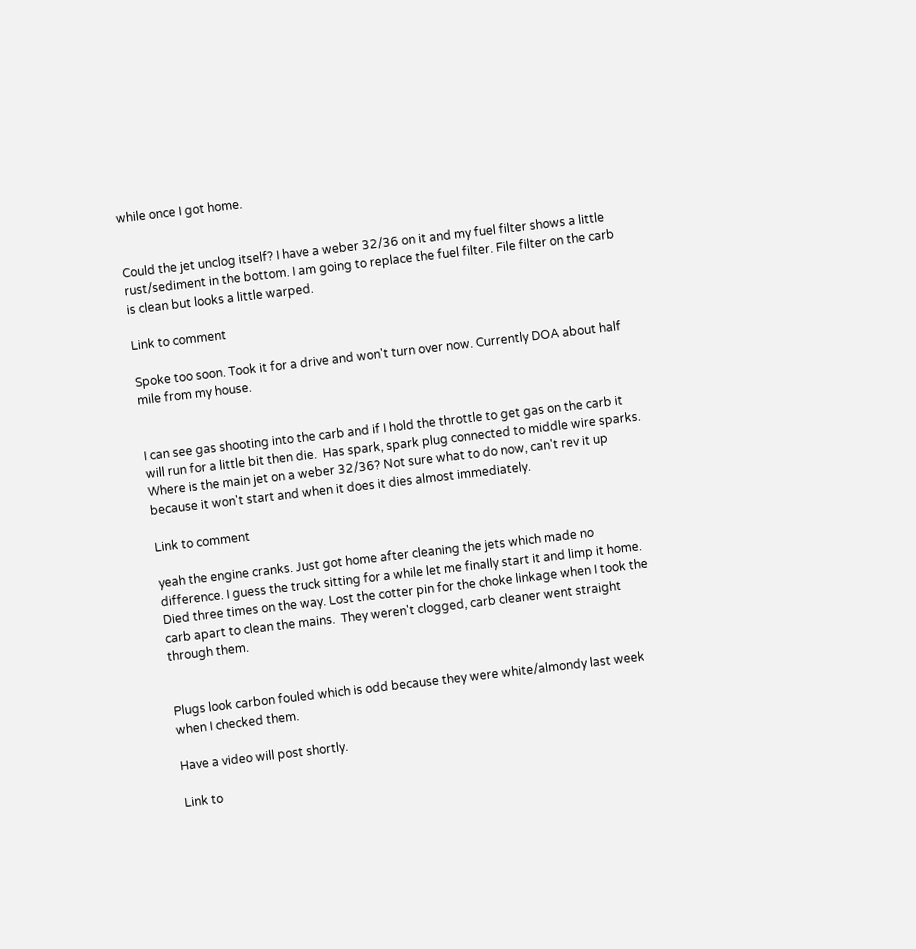while once I got home.


Could the jet unclog itself? I have a weber 32/36 on it and my fuel filter shows a little rust/sediment in the bottom. I am going to replace the fuel filter. File filter on the carb is clean but looks a little warped.

Link to comment

Spoke too soon. Took it for a drive and won't turn over now. Currently DOA about half mile from my house.


I can see gas shooting into the carb and if I hold the throttle to get gas on the carb it will run for a little bit then die.  Has spark, spark plug connected to middle wire sparks.  Where is the main jet on a weber 32/36? Not sure what to do now, can't rev it up because it won't start and when it does it dies almost immediately.

Link to comment

yeah the engine cranks. Just got home after cleaning the jets which made no difference. I guess the truck sitting for a while let me finally start it and limp it home. Died three times on the way. Lost the cotter pin for the choke linkage when I took the carb apart to clean the mains.  They weren't clogged, carb cleaner went straight through them.


Plugs look carbon fouled which is odd because they were white/almondy last week when I checked them.

Have a video will post shortly.

Link to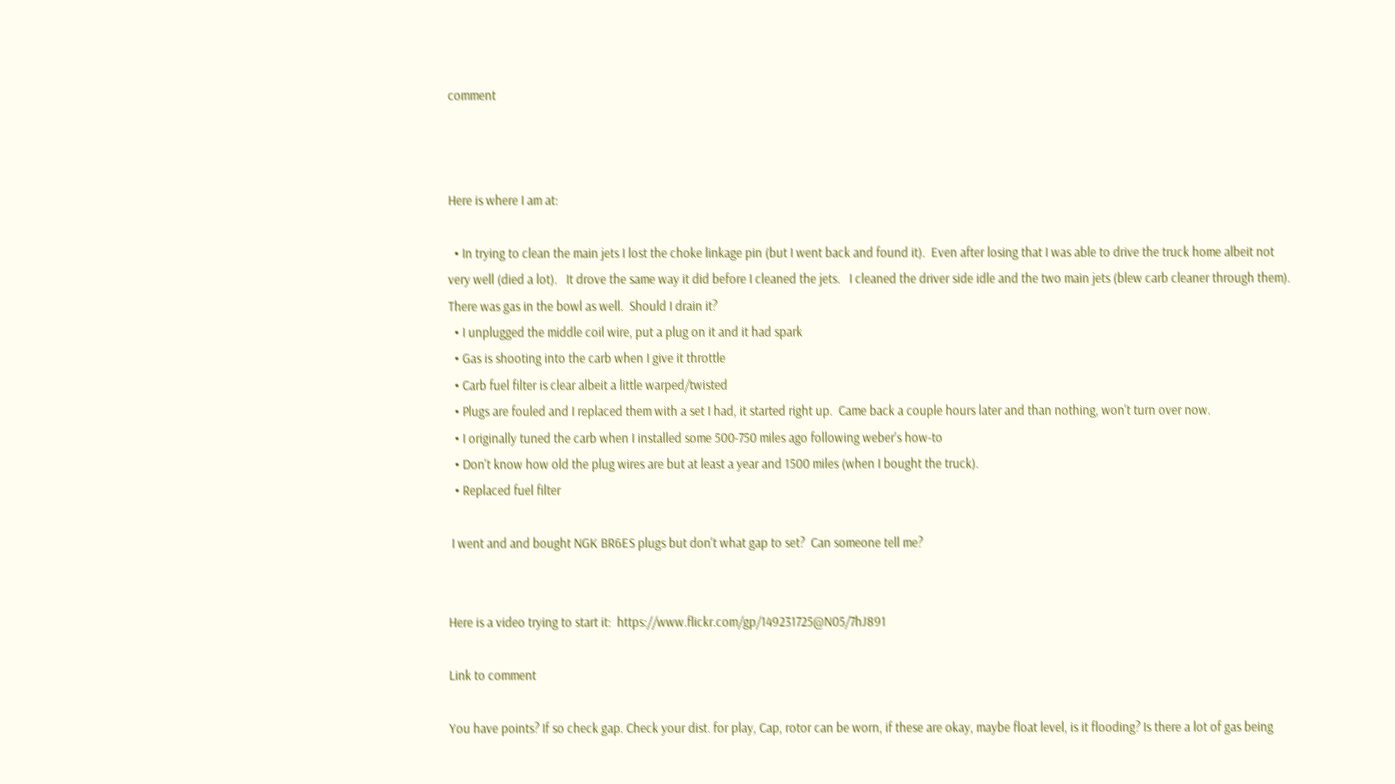comment



Here is where I am at:

  • In trying to clean the main jets I lost the choke linkage pin (but I went back and found it).  Even after losing that I was able to drive the truck home albeit not very well (died a lot).   It drove the same way it did before I cleaned the jets.   I cleaned the driver side idle and the two main jets (blew carb cleaner through them).  There was gas in the bowl as well.  Should I drain it?
  • I unplugged the middle coil wire, put a plug on it and it had spark
  • Gas is shooting into the carb when I give it throttle
  • Carb fuel filter is clear albeit a little warped/twisted
  • Plugs are fouled and I replaced them with a set I had, it started right up.  Came back a couple hours later and than nothing, won't turn over now.
  • I originally tuned the carb when I installed some 500-750 miles ago following weber's how-to
  • Don't know how old the plug wires are but at least a year and 1500 miles (when I bought the truck).
  • Replaced fuel filter

 I went and and bought NGK BR6ES plugs but don't what gap to set?  Can someone tell me?


Here is a video trying to start it:  https://www.flickr.com/gp/149231725@N05/7hJ891

Link to comment

You have points? If so check gap. Check your dist. for play, Cap, rotor can be worn, if these are okay, maybe float level, is it flooding? Is there a lot of gas being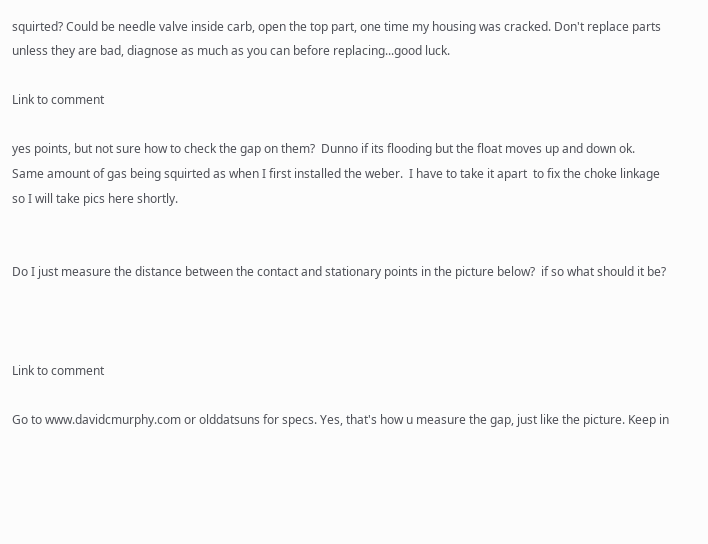squirted? Could be needle valve inside carb, open the top part, one time my housing was cracked. Don't replace parts unless they are bad, diagnose as much as you can before replacing...good luck.

Link to comment

yes points, but not sure how to check the gap on them?  Dunno if its flooding but the float moves up and down ok.  Same amount of gas being squirted as when I first installed the weber.  I have to take it apart  to fix the choke linkage so I will take pics here shortly.


Do I just measure the distance between the contact and stationary points in the picture below?  if so what should it be?



Link to comment

Go to www.davidcmurphy.com or olddatsuns for specs. Yes, that's how u measure the gap, just like the picture. Keep in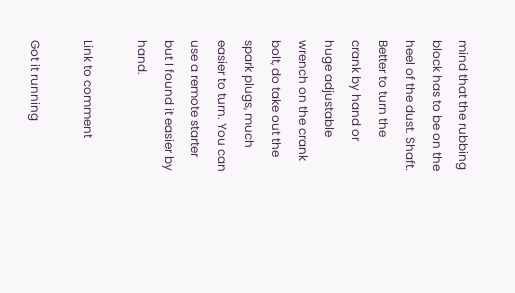mind that the rubbing block has to be on the heel of the dust. Shaft. Better to turn the crank by hand or huge adjustable wrench on the crank bolt, do take out the spark plugs, much easier to turn. You can use a remote starter but I found it easier by hand.

Link to comment

Got it running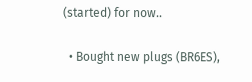(started) for now..

  • Bought new plugs (BR6ES),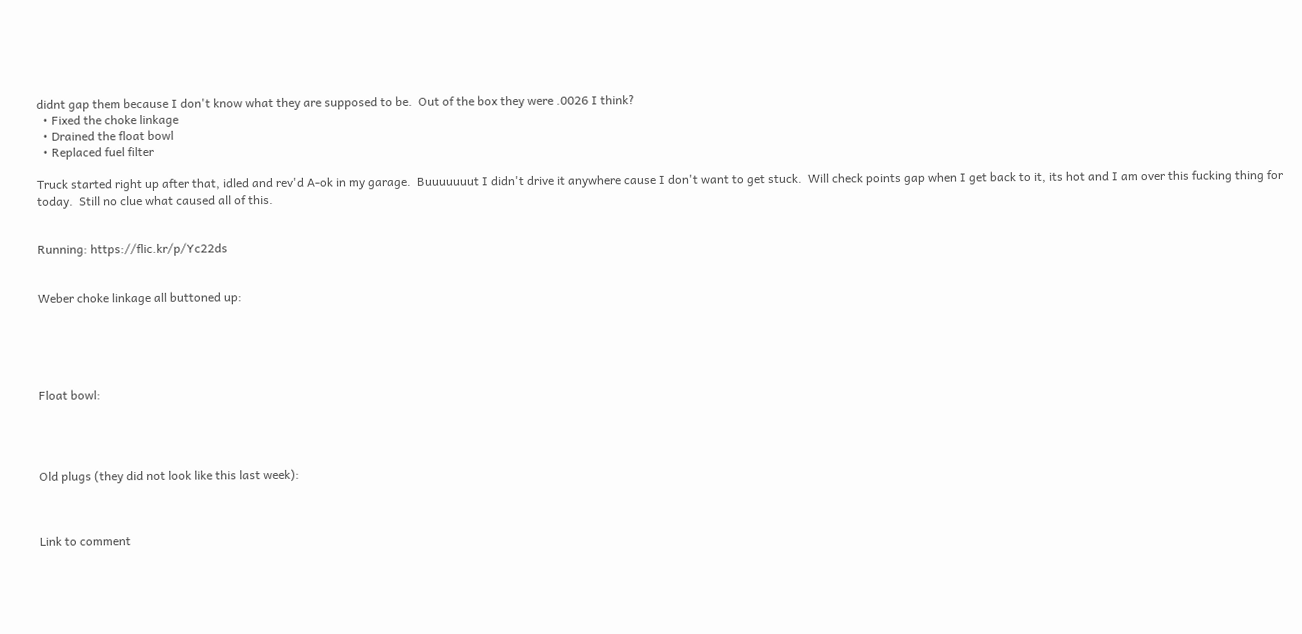didnt gap them because I don't know what they are supposed to be.  Out of the box they were .0026 I think?
  • Fixed the choke linkage
  • Drained the float bowl
  • Replaced fuel filter

Truck started right up after that, idled and rev'd A-ok in my garage.  Buuuuuuut I didn't drive it anywhere cause I don't want to get stuck.  Will check points gap when I get back to it, its hot and I am over this fucking thing for today.  Still no clue what caused all of this.


Running: https://flic.kr/p/Yc22ds


Weber choke linkage all buttoned up:





Float bowl:




Old plugs (they did not look like this last week):



Link to comment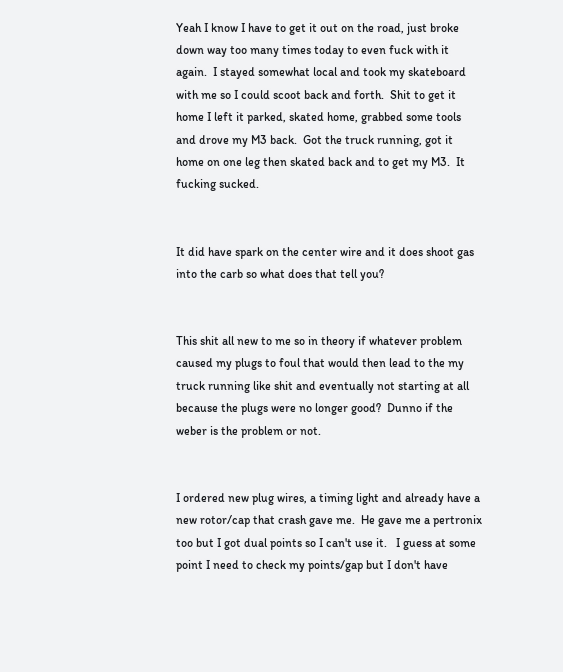Yeah I know I have to get it out on the road, just broke down way too many times today to even fuck with it again.  I stayed somewhat local and took my skateboard with me so I could scoot back and forth.  Shit to get it home I left it parked, skated home, grabbed some tools and drove my M3 back.  Got the truck running, got it home on one leg then skated back and to get my M3.  It fucking sucked.


It did have spark on the center wire and it does shoot gas into the carb so what does that tell you?


This shit all new to me so in theory if whatever problem caused my plugs to foul that would then lead to the my truck running like shit and eventually not starting at all because the plugs were no longer good?  Dunno if the weber is the problem or not.


I ordered new plug wires, a timing light and already have a new rotor/cap that crash gave me.  He gave me a pertronix too but I got dual points so I can't use it.   I guess at some point I need to check my points/gap but I don't have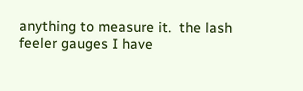anything to measure it.  the lash feeler gauges I have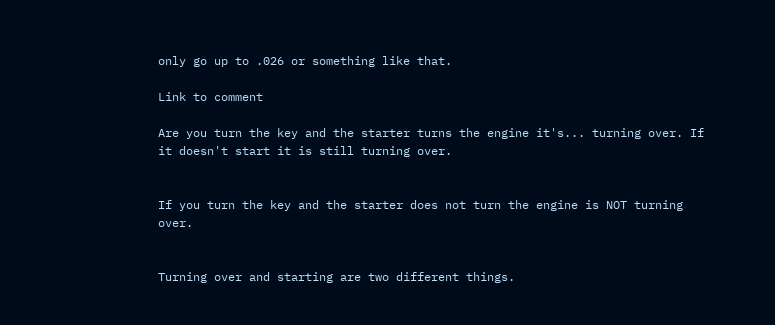only go up to .026 or something like that.

Link to comment

Are you turn the key and the starter turns the engine it's... turning over. If it doesn't start it is still turning over.


If you turn the key and the starter does not turn the engine is NOT turning over.


Turning over and starting are two different things.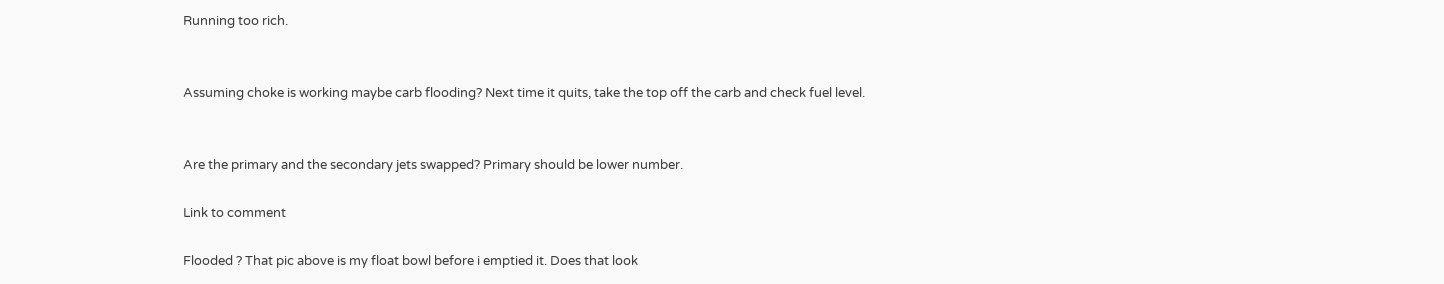Running too rich.


Assuming choke is working maybe carb flooding? Next time it quits, take the top off the carb and check fuel level.


Are the primary and the secondary jets swapped? Primary should be lower number.

Link to comment

Flooded ? That pic above is my float bowl before i emptied it. Does that look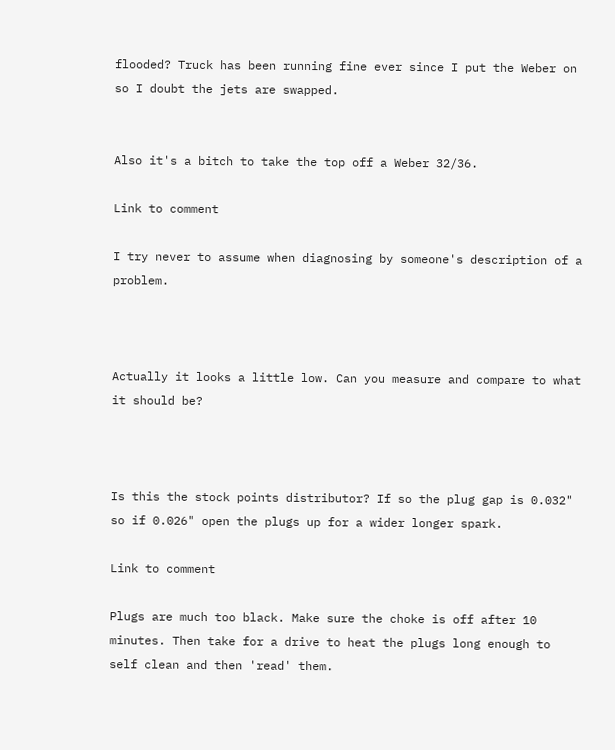flooded? Truck has been running fine ever since I put the Weber on so I doubt the jets are swapped.


Also it's a bitch to take the top off a Weber 32/36.

Link to comment

I try never to assume when diagnosing by someone's description of a problem.



Actually it looks a little low. Can you measure and compare to what it should be?



Is this the stock points distributor? If so the plug gap is 0.032" so if 0.026" open the plugs up for a wider longer spark.

Link to comment

Plugs are much too black. Make sure the choke is off after 10 minutes. Then take for a drive to heat the plugs long enough to self clean and then 'read' them.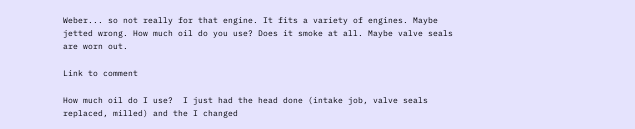Weber... so not really for that engine. It fits a variety of engines. Maybe jetted wrong. How much oil do you use? Does it smoke at all. Maybe valve seals are worn out.

Link to comment

How much oil do I use?  I just had the head done (intake job, valve seals replaced, milled) and the I changed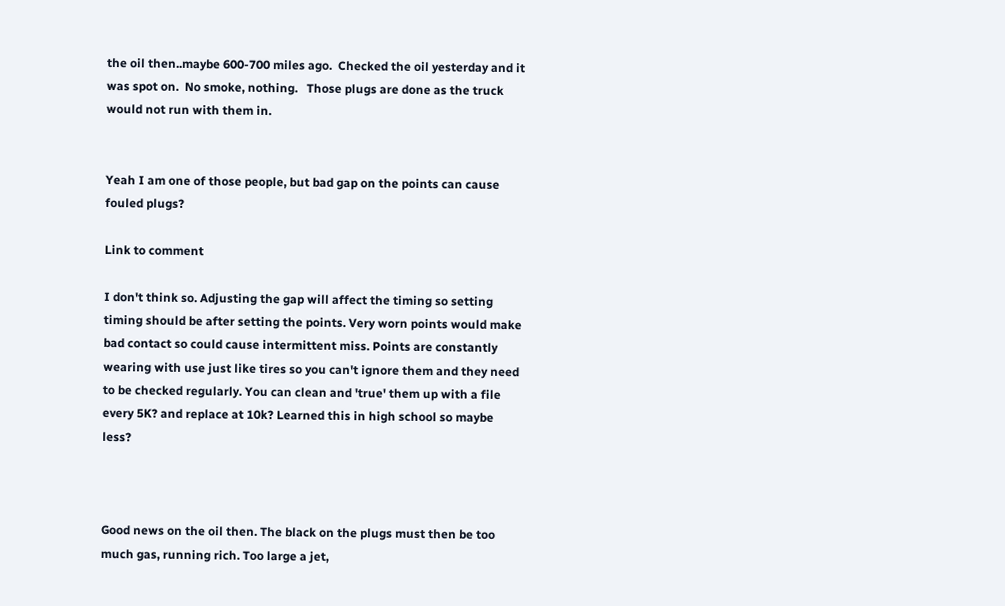the oil then..maybe 600-700 miles ago.  Checked the oil yesterday and it was spot on.  No smoke, nothing.   Those plugs are done as the truck would not run with them in.


Yeah I am one of those people, but bad gap on the points can cause fouled plugs?

Link to comment

I don't think so. Adjusting the gap will affect the timing so setting timing should be after setting the points. Very worn points would make bad contact so could cause intermittent miss. Points are constantly wearing with use just like tires so you can't ignore them and they need to be checked regularly. You can clean and 'true' them up with a file every 5K? and replace at 10k? Learned this in high school so maybe less?



Good news on the oil then. The black on the plugs must then be too much gas, running rich. Too large a jet,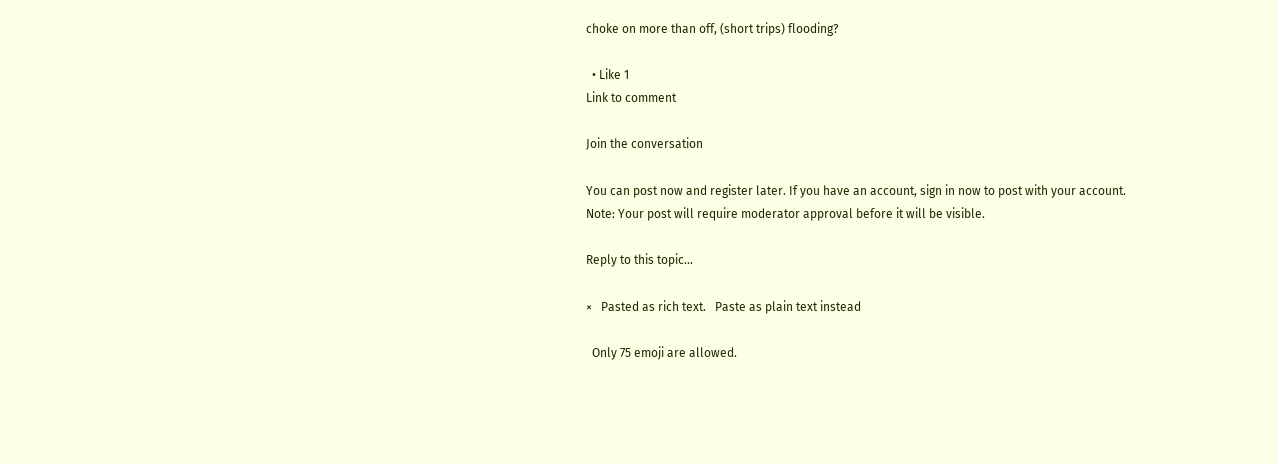choke on more than off, (short trips) flooding?

  • Like 1
Link to comment

Join the conversation

You can post now and register later. If you have an account, sign in now to post with your account.
Note: Your post will require moderator approval before it will be visible.

Reply to this topic...

×   Pasted as rich text.   Paste as plain text instead

  Only 75 emoji are allowed.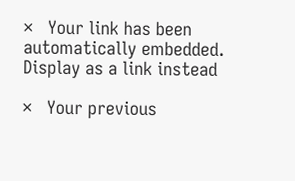×   Your link has been automatically embedded.   Display as a link instead

×   Your previous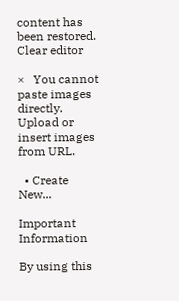content has been restored.   Clear editor

×   You cannot paste images directly. Upload or insert images from URL.

  • Create New...

Important Information

By using this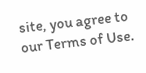site, you agree to our Terms of Use.